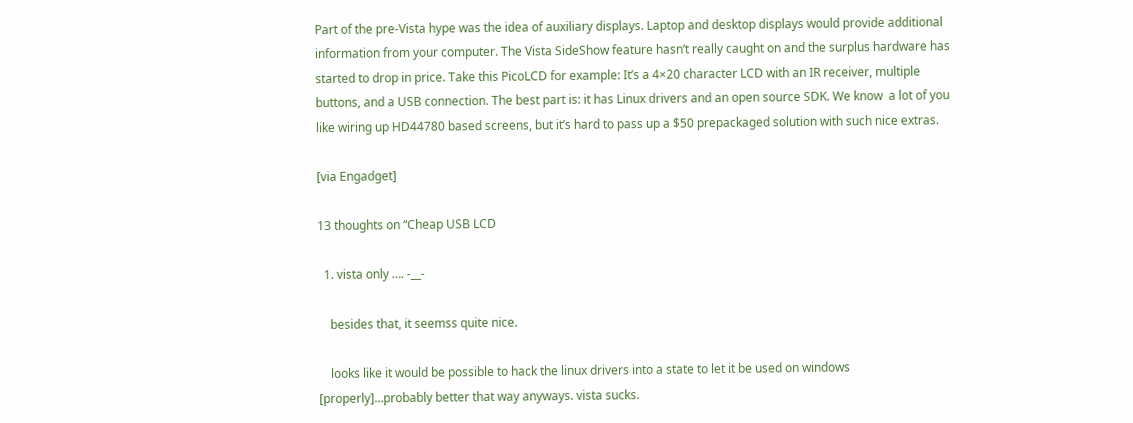Part of the pre-Vista hype was the idea of auxiliary displays. Laptop and desktop displays would provide additional information from your computer. The Vista SideShow feature hasn’t really caught on and the surplus hardware has started to drop in price. Take this PicoLCD for example: It’s a 4×20 character LCD with an IR receiver, multiple buttons, and a USB connection. The best part is: it has Linux drivers and an open source SDK. We know  a lot of you like wiring up HD44780 based screens, but it’s hard to pass up a $50 prepackaged solution with such nice extras.

[via Engadget]

13 thoughts on “Cheap USB LCD

  1. vista only …. -__-

    besides that, it seemss quite nice.

    looks like it would be possible to hack the linux drivers into a state to let it be used on windows [properly]…probably better that way anyways. vista sucks.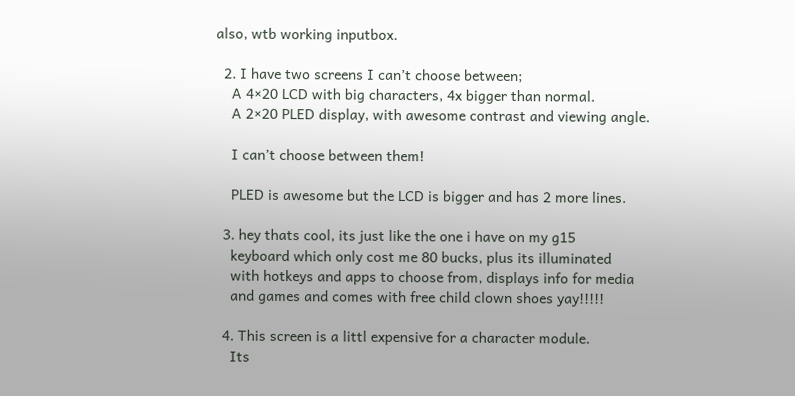also, wtb working inputbox.

  2. I have two screens I can’t choose between;
    A 4×20 LCD with big characters, 4x bigger than normal.
    A 2×20 PLED display, with awesome contrast and viewing angle.

    I can’t choose between them!

    PLED is awesome but the LCD is bigger and has 2 more lines.

  3. hey thats cool, its just like the one i have on my g15
    keyboard which only cost me 80 bucks, plus its illuminated
    with hotkeys and apps to choose from, displays info for media
    and games and comes with free child clown shoes yay!!!!!

  4. This screen is a littl expensive for a character module.
    Its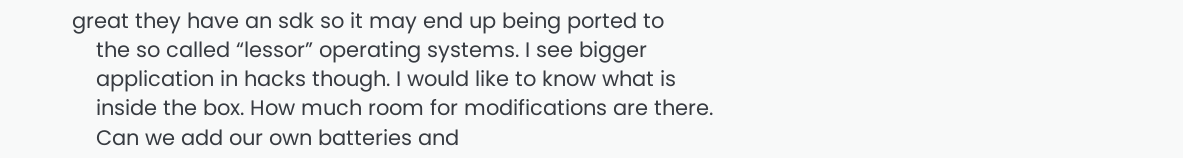great they have an sdk so it may end up being ported to
    the so called “lessor” operating systems. I see bigger
    application in hacks though. I would like to know what is
    inside the box. How much room for modifications are there.
    Can we add our own batteries and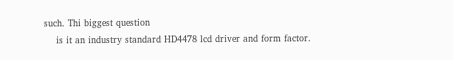such. Thi biggest question
    is it an industry standard HD4478 lcd driver and form factor.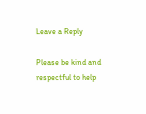Leave a Reply

Please be kind and respectful to help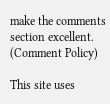make the comments section excellent. (Comment Policy)

This site uses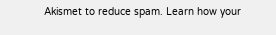Akismet to reduce spam. Learn how your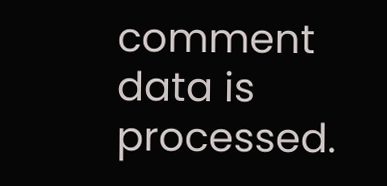comment data is processed.